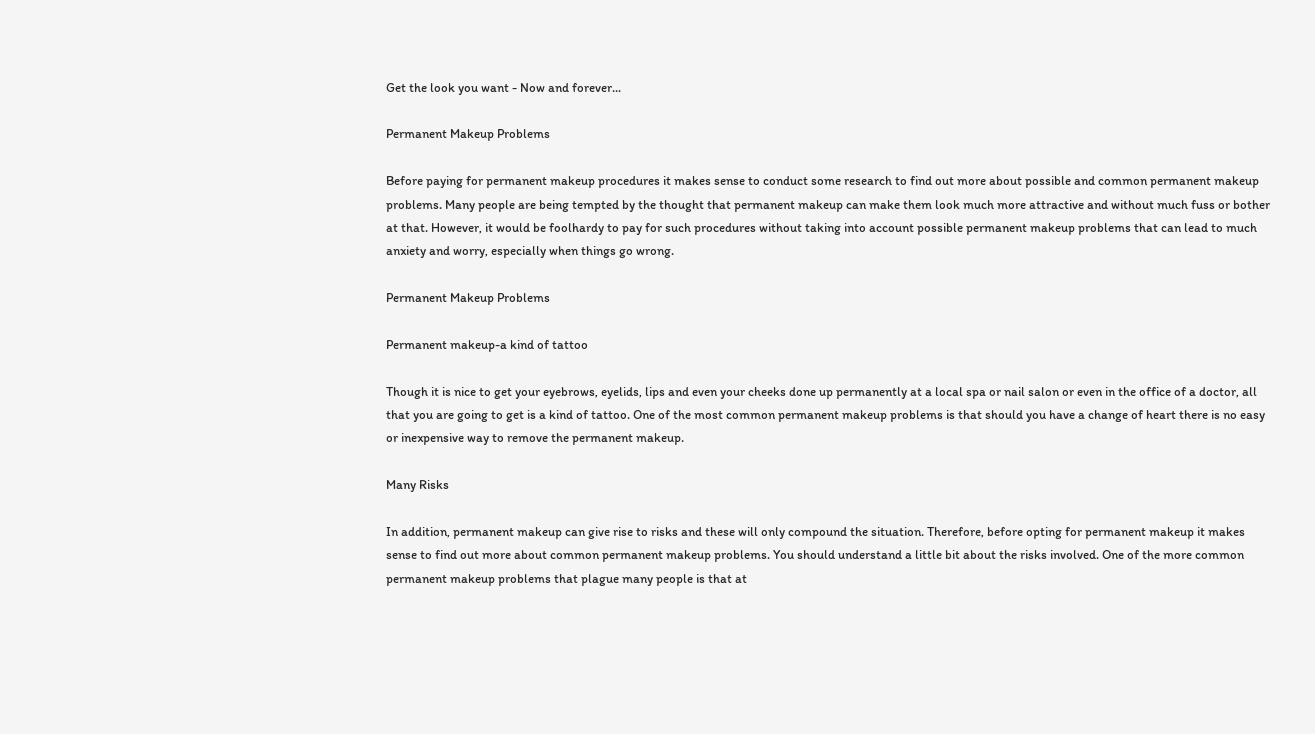Get the look you want - Now and forever...

Permanent Makeup Problems

Before paying for permanent makeup procedures it makes sense to conduct some research to find out more about possible and common permanent makeup problems. Many people are being tempted by the thought that permanent makeup can make them look much more attractive and without much fuss or bother at that. However, it would be foolhardy to pay for such procedures without taking into account possible permanent makeup problems that can lead to much anxiety and worry, especially when things go wrong.

Permanent Makeup Problems

Permanent makeup-a kind of tattoo

Though it is nice to get your eyebrows, eyelids, lips and even your cheeks done up permanently at a local spa or nail salon or even in the office of a doctor, all that you are going to get is a kind of tattoo. One of the most common permanent makeup problems is that should you have a change of heart there is no easy or inexpensive way to remove the permanent makeup.

Many Risks

In addition, permanent makeup can give rise to risks and these will only compound the situation. Therefore, before opting for permanent makeup it makes sense to find out more about common permanent makeup problems. You should understand a little bit about the risks involved. One of the more common permanent makeup problems that plague many people is that at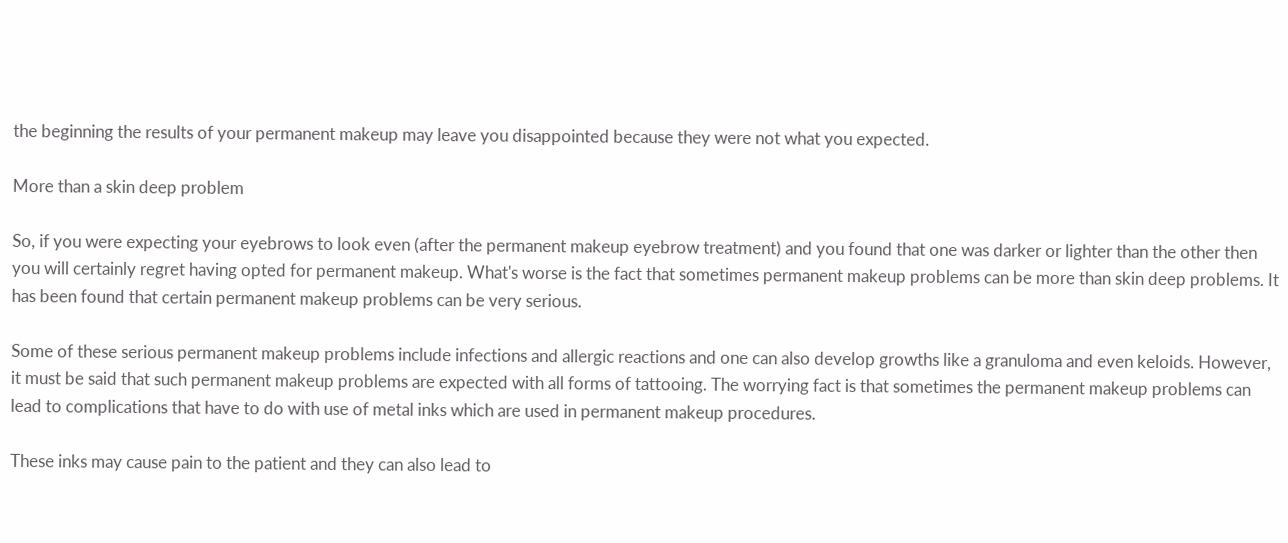the beginning the results of your permanent makeup may leave you disappointed because they were not what you expected.

More than a skin deep problem

So, if you were expecting your eyebrows to look even (after the permanent makeup eyebrow treatment) and you found that one was darker or lighter than the other then you will certainly regret having opted for permanent makeup. What's worse is the fact that sometimes permanent makeup problems can be more than skin deep problems. It has been found that certain permanent makeup problems can be very serious.

Some of these serious permanent makeup problems include infections and allergic reactions and one can also develop growths like a granuloma and even keloids. However, it must be said that such permanent makeup problems are expected with all forms of tattooing. The worrying fact is that sometimes the permanent makeup problems can lead to complications that have to do with use of metal inks which are used in permanent makeup procedures.

These inks may cause pain to the patient and they can also lead to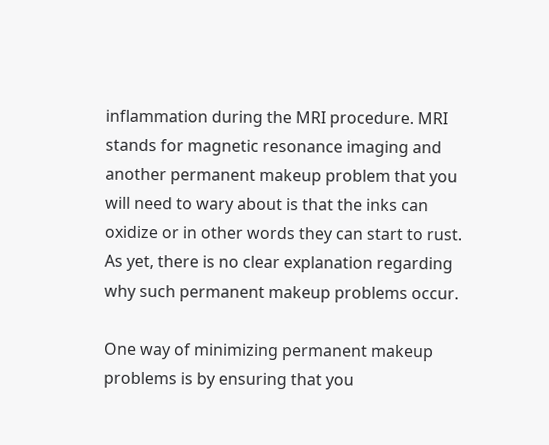inflammation during the MRI procedure. MRI stands for magnetic resonance imaging and another permanent makeup problem that you will need to wary about is that the inks can oxidize or in other words they can start to rust. As yet, there is no clear explanation regarding why such permanent makeup problems occur.

One way of minimizing permanent makeup problems is by ensuring that you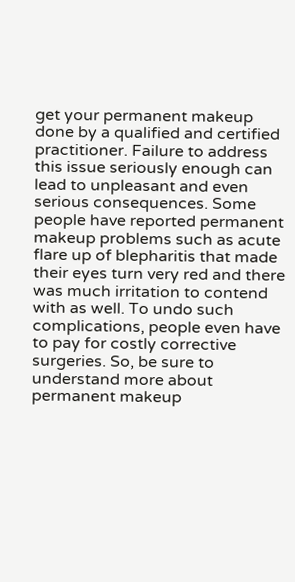get your permanent makeup done by a qualified and certified practitioner. Failure to address this issue seriously enough can lead to unpleasant and even serious consequences. Some people have reported permanent makeup problems such as acute flare up of blepharitis that made their eyes turn very red and there was much irritation to contend with as well. To undo such complications, people even have to pay for costly corrective surgeries. So, be sure to understand more about permanent makeup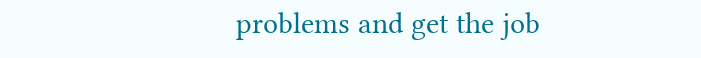problems and get the job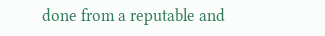done from a reputable and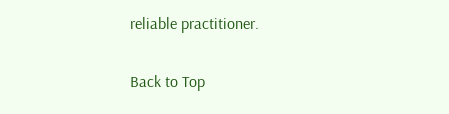reliable practitioner.

Back to Top